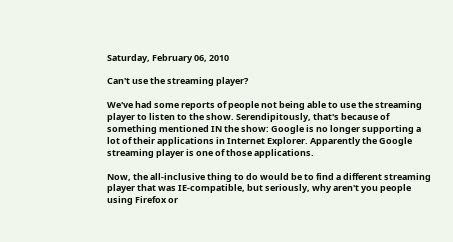Saturday, February 06, 2010

Can't use the streaming player?

We've had some reports of people not being able to use the streaming player to listen to the show. Serendipitously, that's because of something mentioned IN the show: Google is no longer supporting a lot of their applications in Internet Explorer. Apparently the Google streaming player is one of those applications.

Now, the all-inclusive thing to do would be to find a different streaming player that was IE-compatible, but seriously, why aren't you people using Firefox or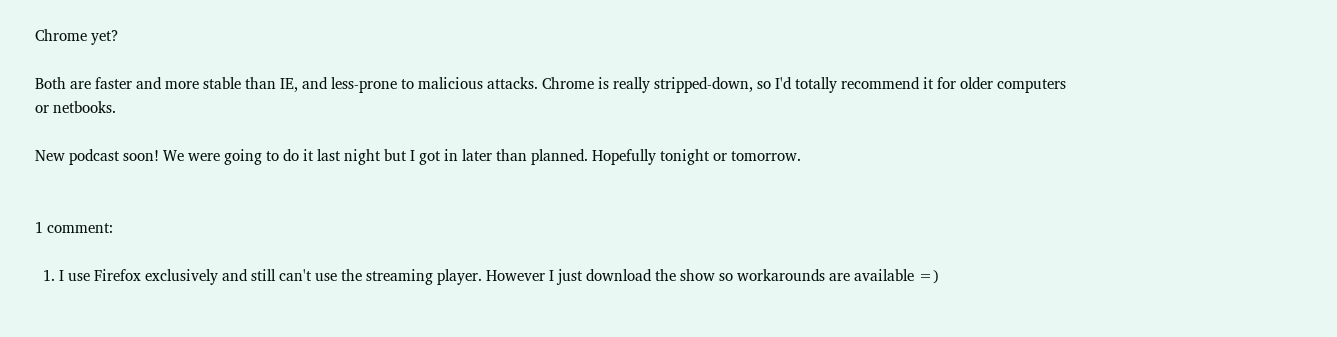Chrome yet?

Both are faster and more stable than IE, and less-prone to malicious attacks. Chrome is really stripped-down, so I'd totally recommend it for older computers or netbooks.

New podcast soon! We were going to do it last night but I got in later than planned. Hopefully tonight or tomorrow.


1 comment:

  1. I use Firefox exclusively and still can't use the streaming player. However I just download the show so workarounds are available =)